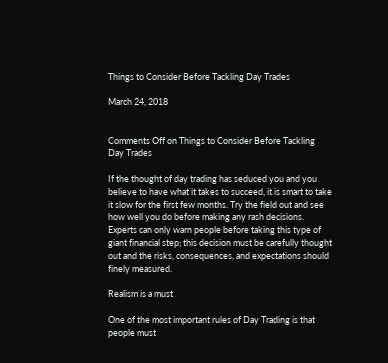Things to Consider Before Tackling Day Trades

March 24, 2018


Comments Off on Things to Consider Before Tackling Day Trades

If the thought of day trading has seduced you and you believe to have what it takes to succeed, it is smart to take it slow for the first few months. Try the field out and see how well you do before making any rash decisions. Experts can only warn people before taking this type of giant financial step; this decision must be carefully thought out and the risks, consequences, and expectations should finely measured.

Realism is a must

One of the most important rules of Day Trading is that people must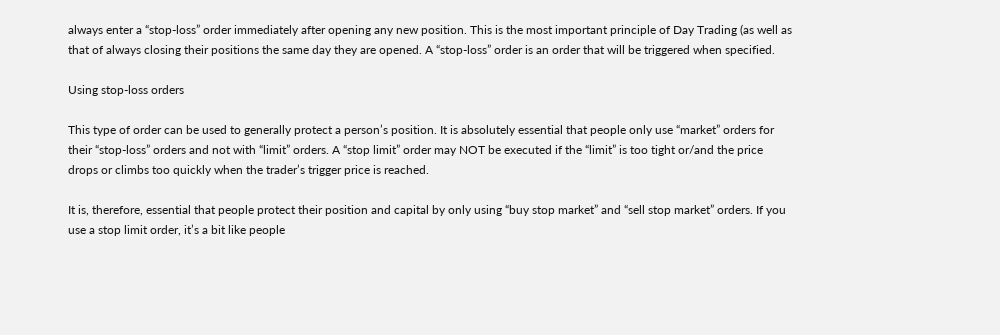always enter a “stop-loss” order immediately after opening any new position. This is the most important principle of Day Trading (as well as that of always closing their positions the same day they are opened. A “stop-loss” order is an order that will be triggered when specified.

Using stop-loss orders

This type of order can be used to generally protect a person’s position. It is absolutely essential that people only use “market” orders for their “stop-loss” orders and not with “limit” orders. A “stop limit” order may NOT be executed if the “limit” is too tight or/and the price drops or climbs too quickly when the trader’s trigger price is reached.

It is, therefore, essential that people protect their position and capital by only using “buy stop market” and “sell stop market” orders. If you use a stop limit order, it’s a bit like people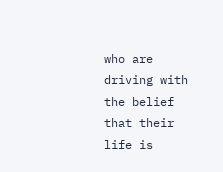who are driving with the belief that their life is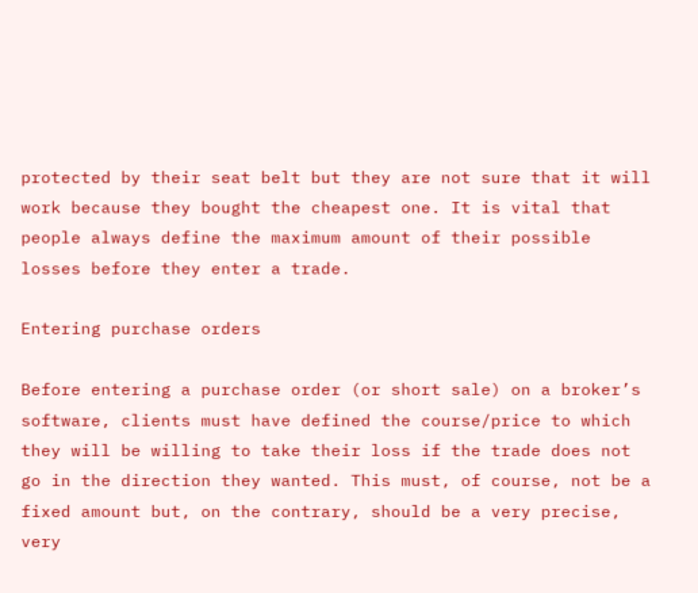protected by their seat belt but they are not sure that it will work because they bought the cheapest one. It is vital that people always define the maximum amount of their possible losses before they enter a trade.

Entering purchase orders

Before entering a purchase order (or short sale) on a broker’s software, clients must have defined the course/price to which they will be willing to take their loss if the trade does not go in the direction they wanted. This must, of course, not be a fixed amount but, on the contrary, should be a very precise, very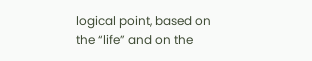logical point, based on the “life” and on the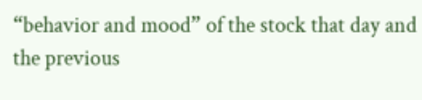“behavior and mood” of the stock that day and the previous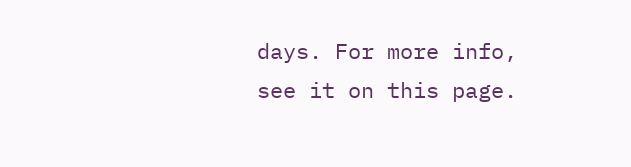days. For more info, see it on this page.